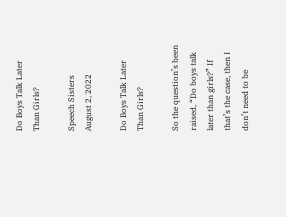Do Boys Talk Later Than Girls?

Speech Sisters
August 2, 2022

Do Boys Talk Later Than Girls?

So the question’s been raised, “Do boys talk later than girls?” If that’s the case, then I don’t need to be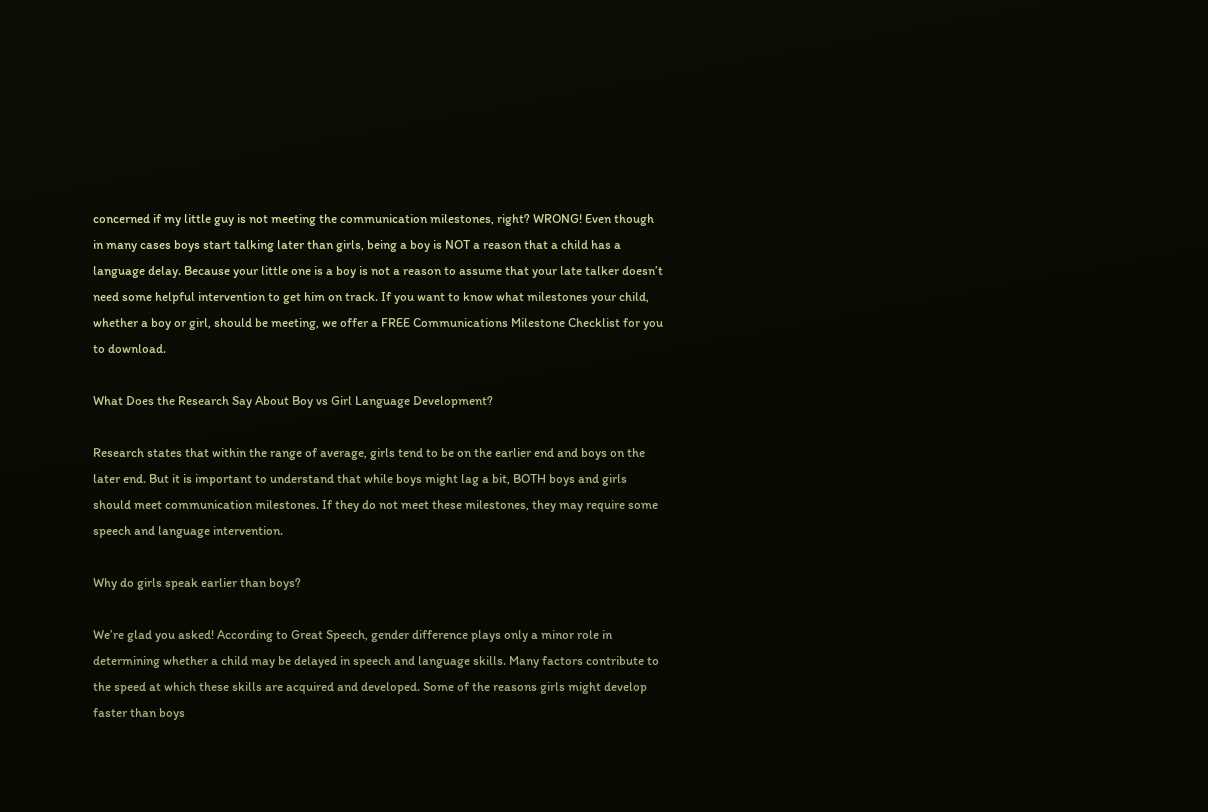concerned if my little guy is not meeting the communication milestones, right? WRONG! Even though in many cases boys start talking later than girls, being a boy is NOT a reason that a child has a language delay. Because your little one is a boy is not a reason to assume that your late talker doesn’t need some helpful intervention to get him on track. If you want to know what milestones your child, whether a boy or girl, should be meeting, we offer a FREE Communications Milestone Checklist for you to download.

What Does the Research Say About Boy vs Girl Language Development?

Research states that within the range of average, girls tend to be on the earlier end and boys on the later end. But it is important to understand that while boys might lag a bit, BOTH boys and girls should meet communication milestones. If they do not meet these milestones, they may require some speech and language intervention.

Why do girls speak earlier than boys?

We’re glad you asked! According to Great Speech, gender difference plays only a minor role in determining whether a child may be delayed in speech and language skills. Many factors contribute to the speed at which these skills are acquired and developed. Some of the reasons girls might develop faster than boys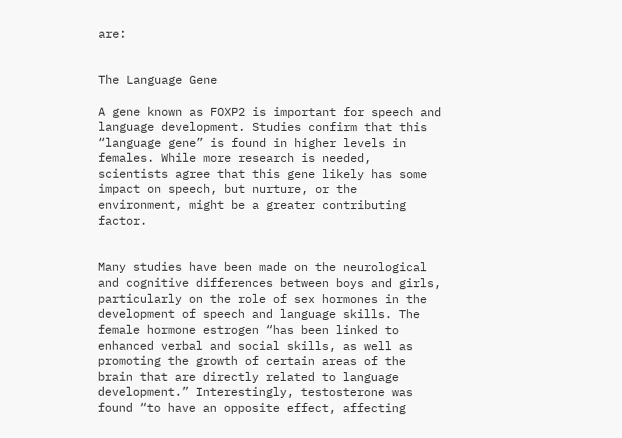are:


The Language Gene

A gene known as FOXP2 is important for speech and language development. Studies confirm that this “language gene” is found in higher levels in females. While more research is needed, scientists agree that this gene likely has some impact on speech, but nurture, or the environment, might be a greater contributing factor.


Many studies have been made on the neurological and cognitive differences between boys and girls, particularly on the role of sex hormones in the development of speech and language skills. The female hormone estrogen “has been linked to enhanced verbal and social skills, as well as promoting the growth of certain areas of the brain that are directly related to language development.” Interestingly, testosterone was found “to have an opposite effect, affecting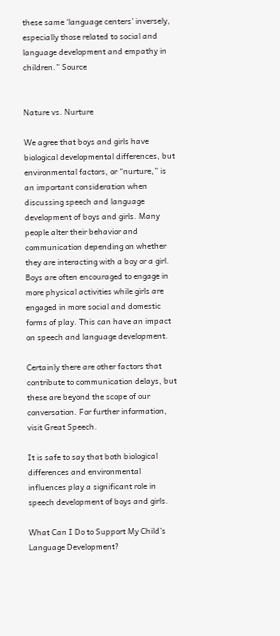these same ‘language centers’ inversely, especially those related to social and language development and empathy in children.” Source


Nature vs. Nurture

We agree that boys and girls have biological developmental differences, but environmental factors, or “nurture,” is an important consideration when discussing speech and language development of boys and girls. Many people alter their behavior and communication depending on whether they are interacting with a boy or a girl. Boys are often encouraged to engage in more physical activities while girls are engaged in more social and domestic forms of play. This can have an impact on speech and language development.

Certainly there are other factors that contribute to communication delays, but these are beyond the scope of our conversation. For further information, visit Great Speech.

It is safe to say that both biological differences and environmental influences play a significant role in speech development of boys and girls.

What Can I Do to Support My Child’s Language Development?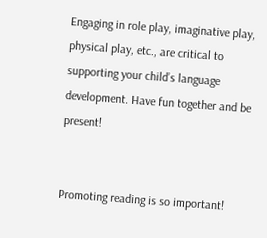Engaging in role play, imaginative play, physical play, etc., are critical to supporting your child’s language development. Have fun together and be present!


Promoting reading is so important!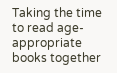Taking the time to read age-appropriate books together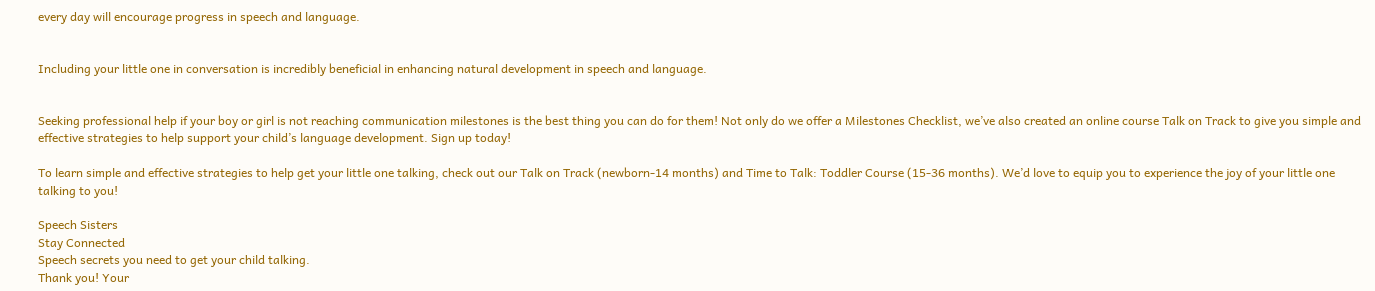every day will encourage progress in speech and language.


Including your little one in conversation is incredibly beneficial in enhancing natural development in speech and language.


Seeking professional help if your boy or girl is not reaching communication milestones is the best thing you can do for them! Not only do we offer a Milestones Checklist, we’ve also created an online course Talk on Track to give you simple and effective strategies to help support your child’s language development. Sign up today!

To learn simple and effective strategies to help get your little one talking, check out our Talk on Track (newborn-14 months) and Time to Talk: Toddler Course (15-36 months). We’d love to equip you to experience the joy of your little one talking to you!

Speech Sisters
Stay Connected
Speech secrets you need to get your child talking.
Thank you! Your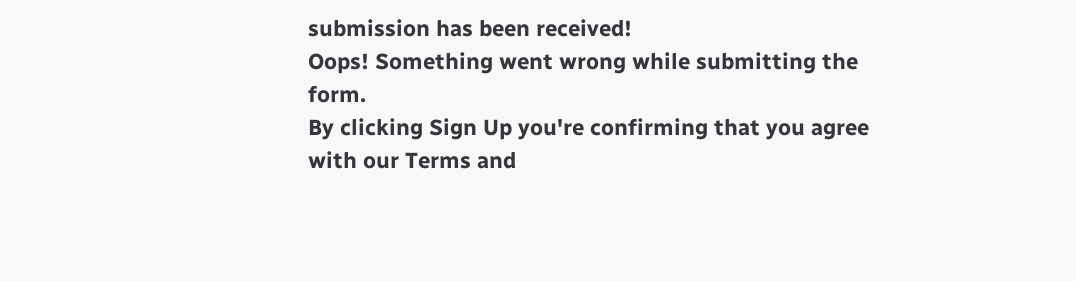submission has been received!
Oops! Something went wrong while submitting the form.
By clicking Sign Up you're confirming that you agree with our Terms and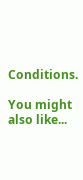Conditions.

You might also like...